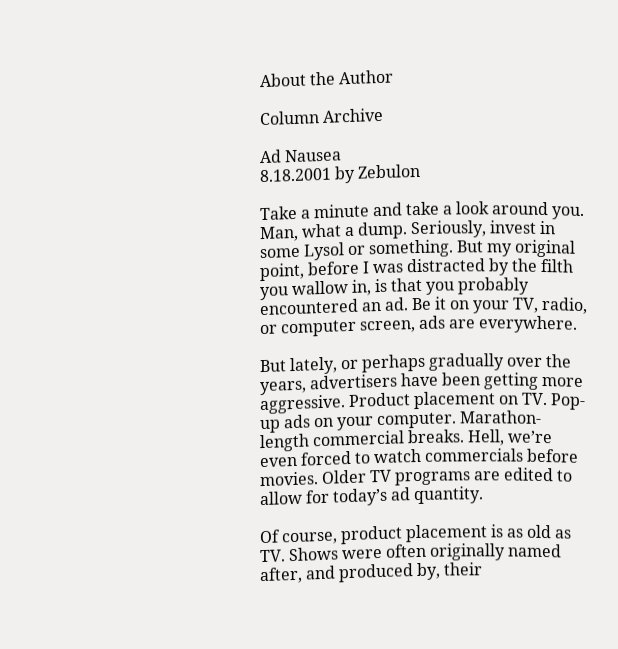About the Author

Column Archive

Ad Nausea
8.18.2001 by Zebulon

Take a minute and take a look around you. Man, what a dump. Seriously, invest in some Lysol or something. But my original point, before I was distracted by the filth you wallow in, is that you probably encountered an ad. Be it on your TV, radio, or computer screen, ads are everywhere.

But lately, or perhaps gradually over the years, advertisers have been getting more aggressive. Product placement on TV. Pop-up ads on your computer. Marathon-length commercial breaks. Hell, we’re even forced to watch commercials before movies. Older TV programs are edited to allow for today’s ad quantity.

Of course, product placement is as old as TV. Shows were often originally named after, and produced by, their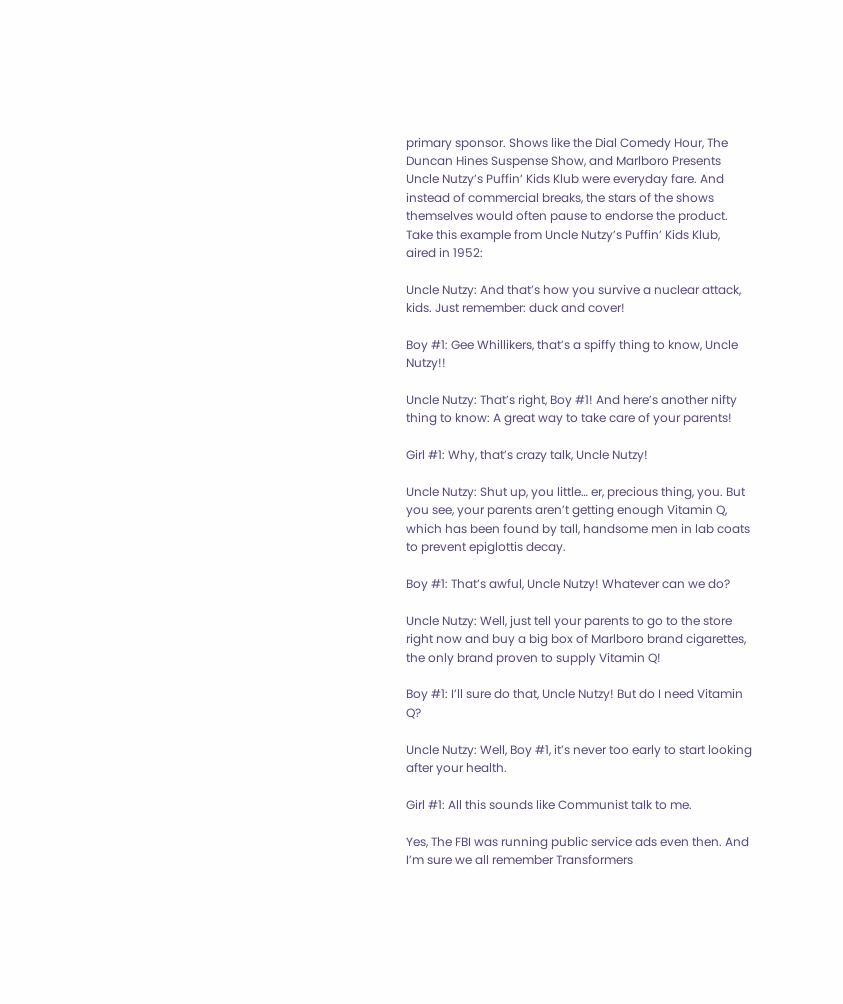primary sponsor. Shows like the Dial Comedy Hour, The Duncan Hines Suspense Show, and Marlboro Presents Uncle Nutzy’s Puffin’ Kids Klub were everyday fare. And instead of commercial breaks, the stars of the shows themselves would often pause to endorse the product. Take this example from Uncle Nutzy’s Puffin’ Kids Klub, aired in 1952:

Uncle Nutzy: And that’s how you survive a nuclear attack, kids. Just remember: duck and cover!

Boy #1: Gee Whillikers, that’s a spiffy thing to know, Uncle Nutzy!!

Uncle Nutzy: That’s right, Boy #1! And here’s another nifty thing to know: A great way to take care of your parents!

Girl #1: Why, that’s crazy talk, Uncle Nutzy!

Uncle Nutzy: Shut up, you little… er, precious thing, you. But you see, your parents aren’t getting enough Vitamin Q, which has been found by tall, handsome men in lab coats to prevent epiglottis decay.

Boy #1: That’s awful, Uncle Nutzy! Whatever can we do?

Uncle Nutzy: Well, just tell your parents to go to the store right now and buy a big box of Marlboro brand cigarettes, the only brand proven to supply Vitamin Q!

Boy #1: I’ll sure do that, Uncle Nutzy! But do I need Vitamin Q?

Uncle Nutzy: Well, Boy #1, it’s never too early to start looking after your health.

Girl #1: All this sounds like Communist talk to me.

Yes, The FBI was running public service ads even then. And I’m sure we all remember Transformers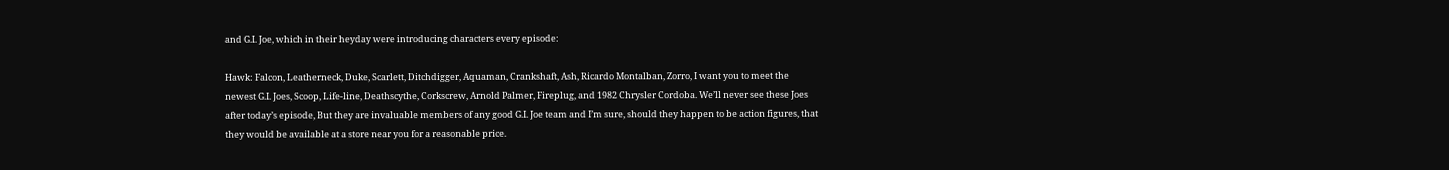and G.I. Joe, which in their heyday were introducing characters every episode:

Hawk: Falcon, Leatherneck, Duke, Scarlett, Ditchdigger, Aquaman, Crankshaft, Ash, Ricardo Montalban, Zorro, I want you to meet the newest G.I. Joes, Scoop, Life-line, Deathscythe, Corkscrew, Arnold Palmer, Fireplug, and 1982 Chrysler Cordoba. We’ll never see these Joes after today’s episode, But they are invaluable members of any good G.I. Joe team and I’m sure, should they happen to be action figures, that they would be available at a store near you for a reasonable price.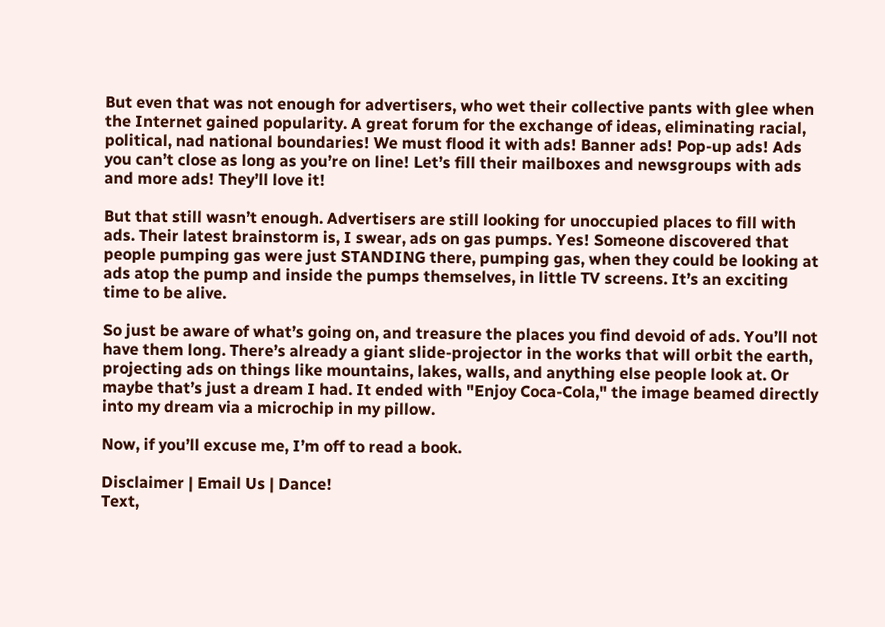But even that was not enough for advertisers, who wet their collective pants with glee when the Internet gained popularity. A great forum for the exchange of ideas, eliminating racial, political, nad national boundaries! We must flood it with ads! Banner ads! Pop-up ads! Ads you can’t close as long as you’re on line! Let’s fill their mailboxes and newsgroups with ads and more ads! They’ll love it!

But that still wasn’t enough. Advertisers are still looking for unoccupied places to fill with ads. Their latest brainstorm is, I swear, ads on gas pumps. Yes! Someone discovered that people pumping gas were just STANDING there, pumping gas, when they could be looking at ads atop the pump and inside the pumps themselves, in little TV screens. It’s an exciting time to be alive.

So just be aware of what’s going on, and treasure the places you find devoid of ads. You’ll not have them long. There’s already a giant slide-projector in the works that will orbit the earth, projecting ads on things like mountains, lakes, walls, and anything else people look at. Or maybe that’s just a dream I had. It ended with "Enjoy Coca-Cola," the image beamed directly into my dream via a microchip in my pillow.

Now, if you’ll excuse me, I’m off to read a book.

Disclaimer | Email Us | Dance!
Text,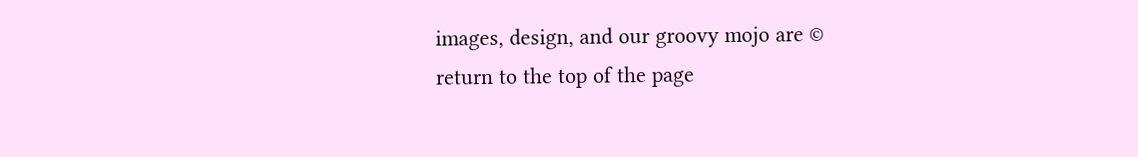images, design, and our groovy mojo are ©
return to the top of the page